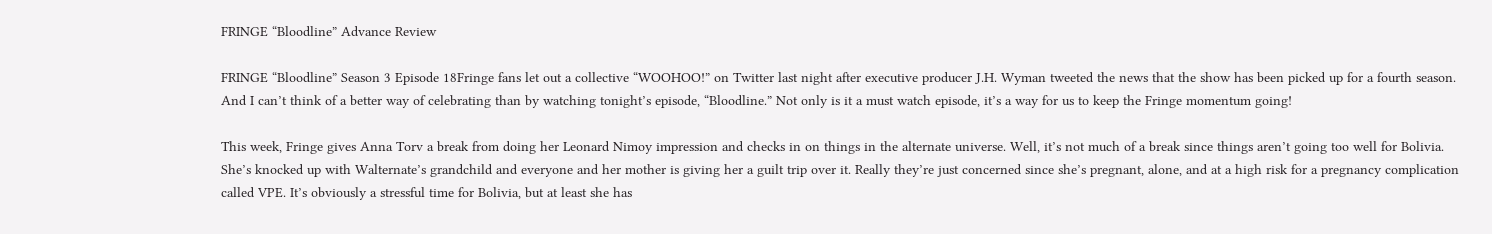FRINGE “Bloodline” Advance Review

FRINGE “Bloodline” Season 3 Episode 18Fringe fans let out a collective “WOOHOO!” on Twitter last night after executive producer J.H. Wyman tweeted the news that the show has been picked up for a fourth season. And I can’t think of a better way of celebrating than by watching tonight’s episode, “Bloodline.” Not only is it a must watch episode, it’s a way for us to keep the Fringe momentum going!

This week, Fringe gives Anna Torv a break from doing her Leonard Nimoy impression and checks in on things in the alternate universe. Well, it’s not much of a break since things aren’t going too well for Bolivia. She’s knocked up with Walternate’s grandchild and everyone and her mother is giving her a guilt trip over it. Really they’re just concerned since she’s pregnant, alone, and at a high risk for a pregnancy complication called VPE. It’s obviously a stressful time for Bolivia, but at least she has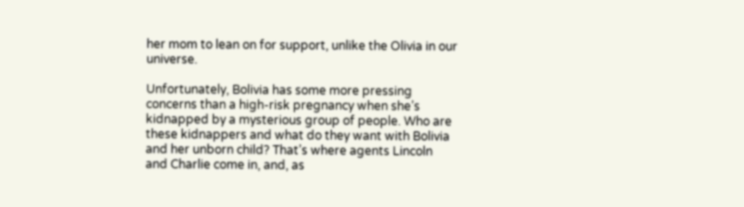her mom to lean on for support, unlike the Olivia in our universe.

Unfortunately, Bolivia has some more pressing concerns than a high-risk pregnancy when she’s kidnapped by a mysterious group of people. Who are these kidnappers and what do they want with Bolivia and her unborn child? That’s where agents Lincoln and Charlie come in, and, as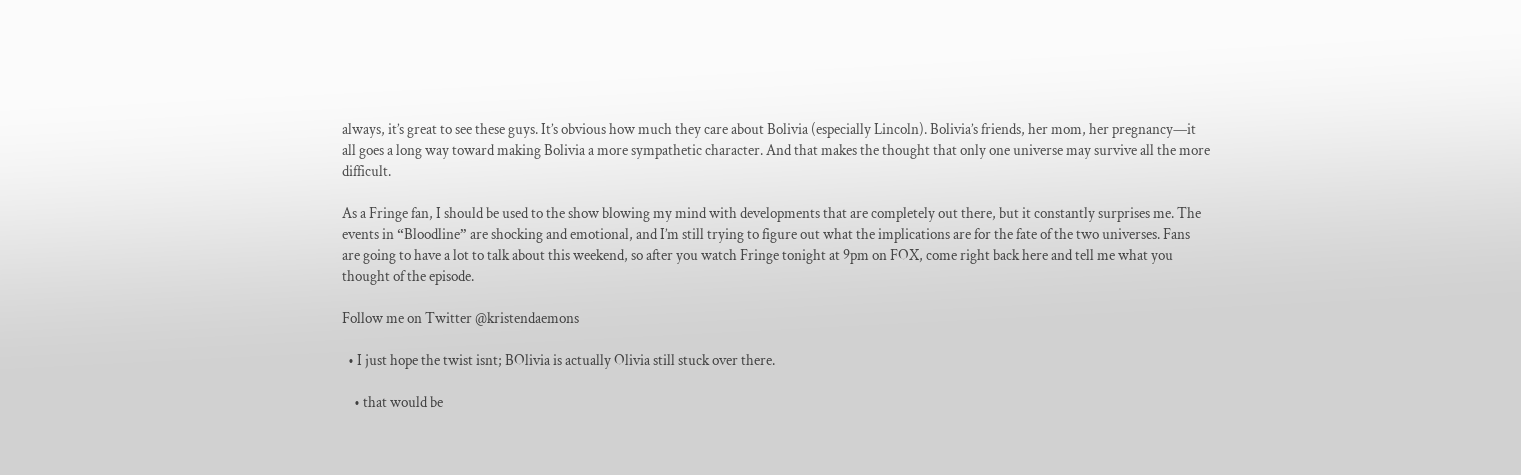always, it’s great to see these guys. It’s obvious how much they care about Bolivia (especially Lincoln). Bolivia’s friends, her mom, her pregnancy—it all goes a long way toward making Bolivia a more sympathetic character. And that makes the thought that only one universe may survive all the more difficult.

As a Fringe fan, I should be used to the show blowing my mind with developments that are completely out there, but it constantly surprises me. The events in “Bloodline” are shocking and emotional, and I’m still trying to figure out what the implications are for the fate of the two universes. Fans are going to have a lot to talk about this weekend, so after you watch Fringe tonight at 9pm on FOX, come right back here and tell me what you thought of the episode.

Follow me on Twitter @kristendaemons

  • I just hope the twist isnt; BOlivia is actually Olivia still stuck over there.

    • that would be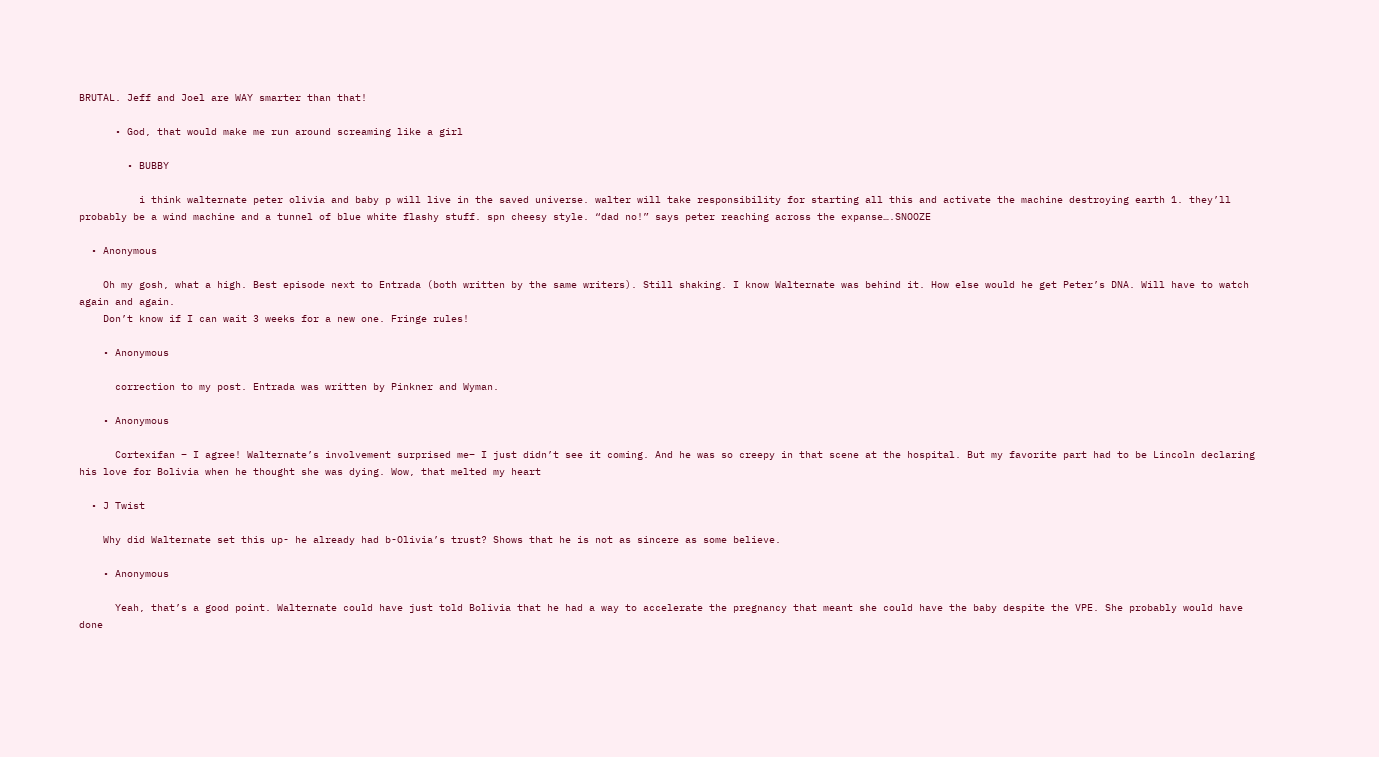BRUTAL. Jeff and Joel are WAY smarter than that!

      • God, that would make me run around screaming like a girl

        • BUBBY

          i think walternate peter olivia and baby p will live in the saved universe. walter will take responsibility for starting all this and activate the machine destroying earth 1. they’ll probably be a wind machine and a tunnel of blue white flashy stuff. spn cheesy style. “dad no!” says peter reaching across the expanse….SNOOZE

  • Anonymous

    Oh my gosh, what a high. Best episode next to Entrada (both written by the same writers). Still shaking. I know Walternate was behind it. How else would he get Peter’s DNA. Will have to watch again and again.
    Don’t know if I can wait 3 weeks for a new one. Fringe rules!

    • Anonymous

      correction to my post. Entrada was written by Pinkner and Wyman.

    • Anonymous

      Cortexifan – I agree! Walternate’s involvement surprised me– I just didn’t see it coming. And he was so creepy in that scene at the hospital. But my favorite part had to be Lincoln declaring his love for Bolivia when he thought she was dying. Wow, that melted my heart

  • J Twist

    Why did Walternate set this up- he already had b-Olivia’s trust? Shows that he is not as sincere as some believe.

    • Anonymous

      Yeah, that’s a good point. Walternate could have just told Bolivia that he had a way to accelerate the pregnancy that meant she could have the baby despite the VPE. She probably would have done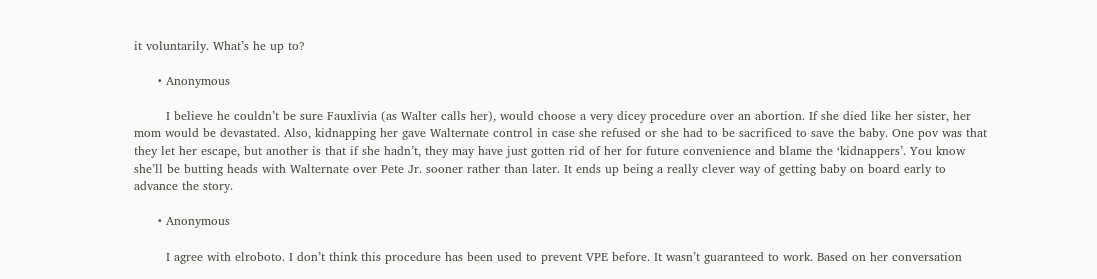it voluntarily. What’s he up to?

      • Anonymous

        I believe he couldn’t be sure Fauxlivia (as Walter calls her), would choose a very dicey procedure over an abortion. If she died like her sister, her mom would be devastated. Also, kidnapping her gave Walternate control in case she refused or she had to be sacrificed to save the baby. One pov was that they let her escape, but another is that if she hadn’t, they may have just gotten rid of her for future convenience and blame the ‘kidnappers’. You know she’ll be butting heads with Walternate over Pete Jr. sooner rather than later. It ends up being a really clever way of getting baby on board early to advance the story.

      • Anonymous

        I agree with elroboto. I don’t think this procedure has been used to prevent VPE before. It wasn’t guaranteed to work. Based on her conversation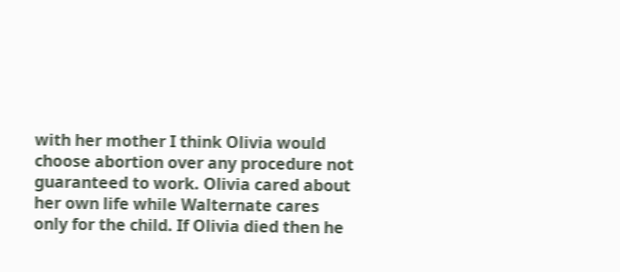with her mother I think Olivia would choose abortion over any procedure not guaranteed to work. Olivia cared about her own life while Walternate cares only for the child. If Olivia died then he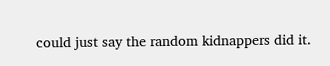could just say the random kidnappers did it.